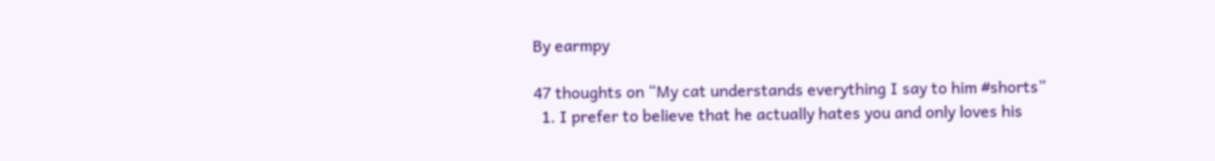By earmpy

47 thoughts on “My cat understands everything I say to him #shorts”
  1. I prefer to believe that he actually hates you and only loves his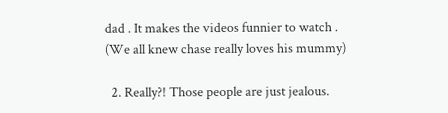dad . It makes the videos funnier to watch . (We all knew chase really loves his mummy)

  2. Really?! Those people are just jealous.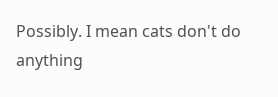Possibly. I mean cats don't do anything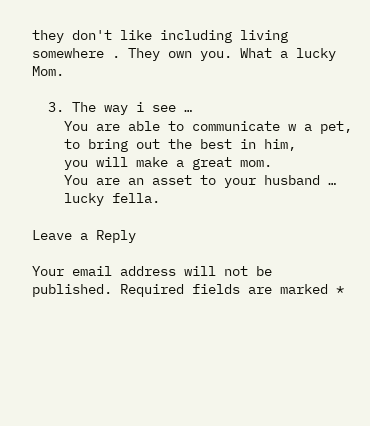they don't like including living somewhere . They own you. What a lucky Mom.

  3. The way i see …
    You are able to communicate w a pet,
    to bring out the best in him,
    you will make a great mom.
    You are an asset to your husband …
    lucky fella.

Leave a Reply

Your email address will not be published. Required fields are marked *